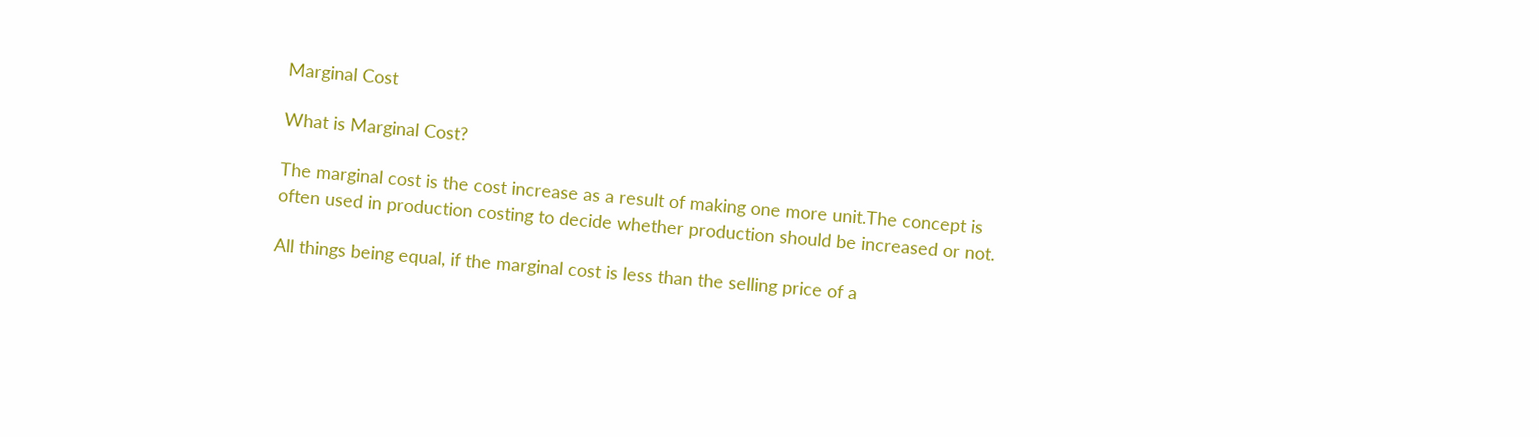Marginal Cost

What is Marginal Cost?

The marginal cost is the cost increase as a result of making one more unit.The concept is often used in production costing to decide whether production should be increased or not.

All things being equal, if the marginal cost is less than the selling price of a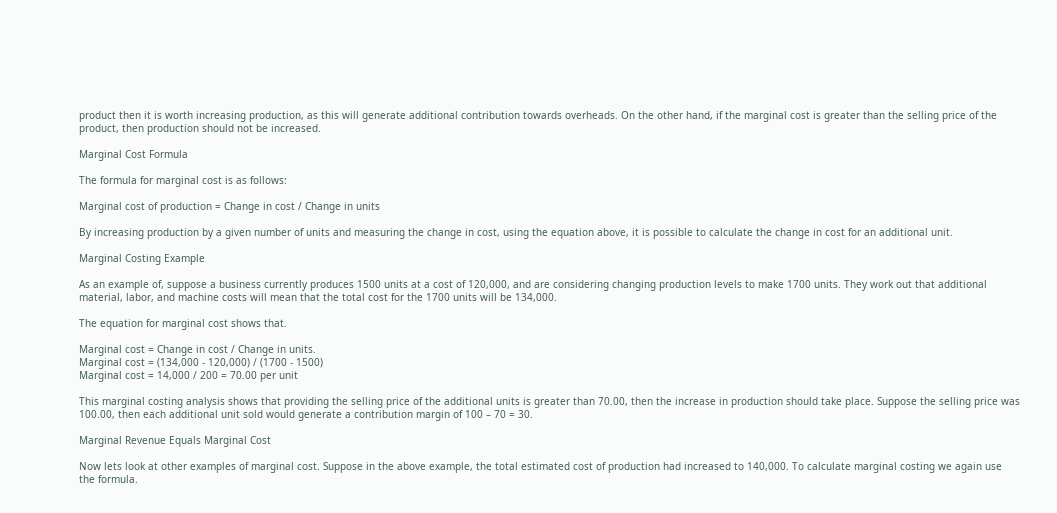product then it is worth increasing production, as this will generate additional contribution towards overheads. On the other hand, if the marginal cost is greater than the selling price of the product, then production should not be increased.

Marginal Cost Formula

The formula for marginal cost is as follows:

Marginal cost of production = Change in cost / Change in units

By increasing production by a given number of units and measuring the change in cost, using the equation above, it is possible to calculate the change in cost for an additional unit.

Marginal Costing Example

As an example of, suppose a business currently produces 1500 units at a cost of 120,000, and are considering changing production levels to make 1700 units. They work out that additional material, labor, and machine costs will mean that the total cost for the 1700 units will be 134,000.

The equation for marginal cost shows that.

Marginal cost = Change in cost / Change in units.
Marginal cost = (134,000 - 120,000) / (1700 - 1500)
Marginal cost = 14,000 / 200 = 70.00 per unit

This marginal costing analysis shows that providing the selling price of the additional units is greater than 70.00, then the increase in production should take place. Suppose the selling price was 100.00, then each additional unit sold would generate a contribution margin of 100 – 70 = 30.

Marginal Revenue Equals Marginal Cost

Now lets look at other examples of marginal cost. Suppose in the above example, the total estimated cost of production had increased to 140,000. To calculate marginal costing we again use the formula.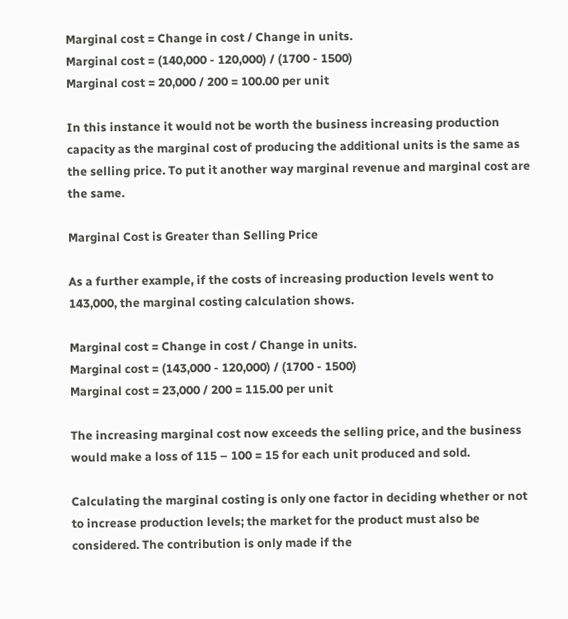Marginal cost = Change in cost / Change in units.
Marginal cost = (140,000 - 120,000) / (1700 - 1500)
Marginal cost = 20,000 / 200 = 100.00 per unit

In this instance it would not be worth the business increasing production capacity as the marginal cost of producing the additional units is the same as the selling price. To put it another way marginal revenue and marginal cost are the same.

Marginal Cost is Greater than Selling Price

As a further example, if the costs of increasing production levels went to 143,000, the marginal costing calculation shows.

Marginal cost = Change in cost / Change in units.
Marginal cost = (143,000 - 120,000) / (1700 - 1500)
Marginal cost = 23,000 / 200 = 115.00 per unit

The increasing marginal cost now exceeds the selling price, and the business would make a loss of 115 – 100 = 15 for each unit produced and sold.

Calculating the marginal costing is only one factor in deciding whether or not to increase production levels; the market for the product must also be considered. The contribution is only made if the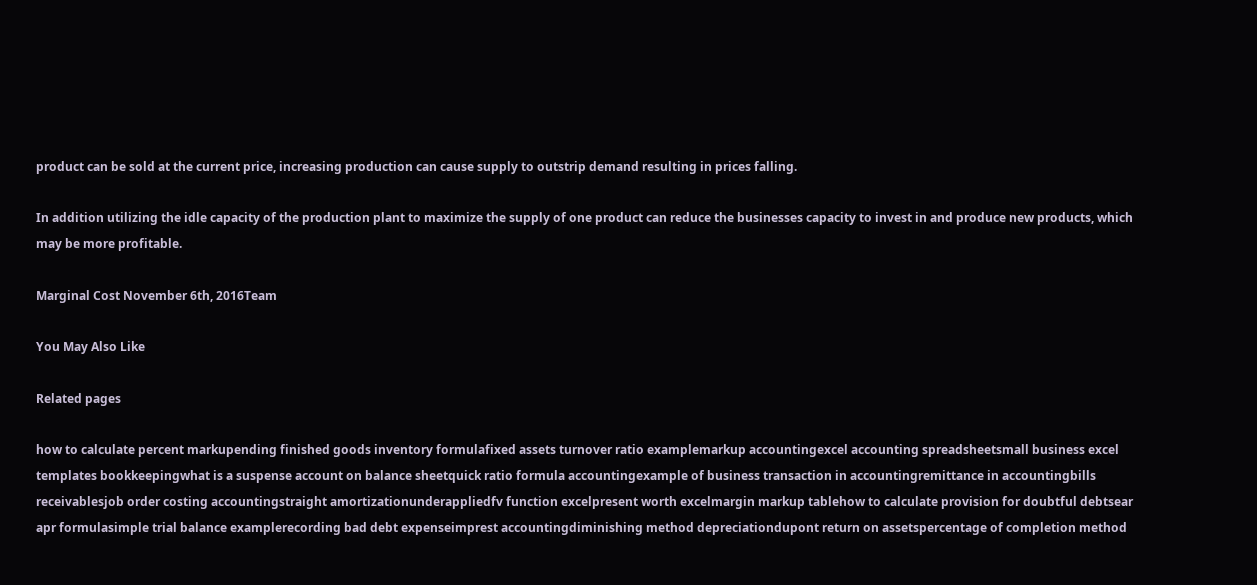product can be sold at the current price, increasing production can cause supply to outstrip demand resulting in prices falling.

In addition utilizing the idle capacity of the production plant to maximize the supply of one product can reduce the businesses capacity to invest in and produce new products, which may be more profitable.

Marginal Cost November 6th, 2016Team

You May Also Like

Related pages

how to calculate percent markupending finished goods inventory formulafixed assets turnover ratio examplemarkup accountingexcel accounting spreadsheetsmall business excel templates bookkeepingwhat is a suspense account on balance sheetquick ratio formula accountingexample of business transaction in accountingremittance in accountingbills receivablesjob order costing accountingstraight amortizationunderappliedfv function excelpresent worth excelmargin markup tablehow to calculate provision for doubtful debtsear apr formulasimple trial balance examplerecording bad debt expenseimprest accountingdiminishing method depreciationdupont return on assetspercentage of completion method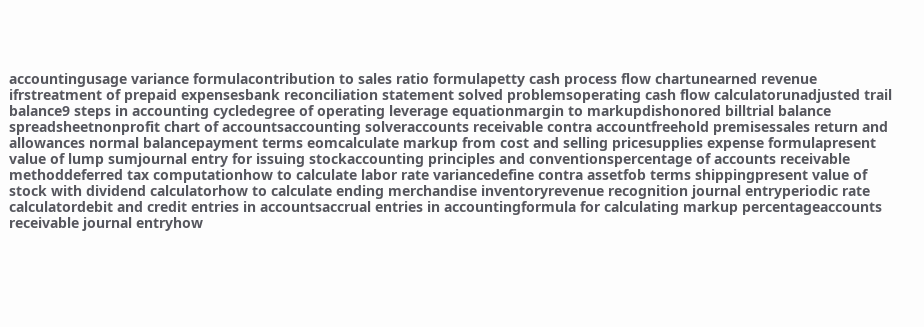accountingusage variance formulacontribution to sales ratio formulapetty cash process flow chartunearned revenue ifrstreatment of prepaid expensesbank reconciliation statement solved problemsoperating cash flow calculatorunadjusted trail balance9 steps in accounting cycledegree of operating leverage equationmargin to markupdishonored billtrial balance spreadsheetnonprofit chart of accountsaccounting solveraccounts receivable contra accountfreehold premisessales return and allowances normal balancepayment terms eomcalculate markup from cost and selling pricesupplies expense formulapresent value of lump sumjournal entry for issuing stockaccounting principles and conventionspercentage of accounts receivable methoddeferred tax computationhow to calculate labor rate variancedefine contra assetfob terms shippingpresent value of stock with dividend calculatorhow to calculate ending merchandise inventoryrevenue recognition journal entryperiodic rate calculatordebit and credit entries in accountsaccrual entries in accountingformula for calculating markup percentageaccounts receivable journal entryhow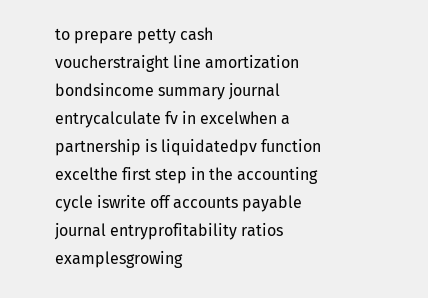to prepare petty cash voucherstraight line amortization bondsincome summary journal entrycalculate fv in excelwhen a partnership is liquidatedpv function excelthe first step in the accounting cycle iswrite off accounts payable journal entryprofitability ratios examplesgrowing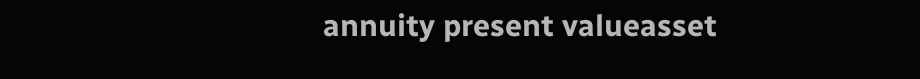annuity present valueasset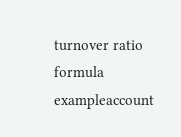turnover ratio formula exampleaccount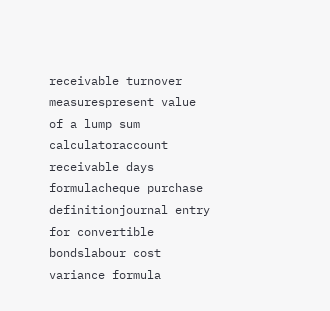receivable turnover measurespresent value of a lump sum calculatoraccount receivable days formulacheque purchase definitionjournal entry for convertible bondslabour cost variance formula